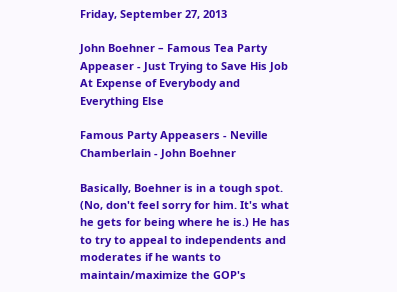Friday, September 27, 2013

John Boehner – Famous Tea Party Appeaser - Just Trying to Save His Job At Expense of Everybody and Everything Else

Famous Party Appeasers - Neville Chamberlain - John Boehner

Basically, Boehner is in a tough spot. (No, don't feel sorry for him. It's what he gets for being where he is.) He has to try to appeal to independents and moderates if he wants to maintain/maximize the GOP's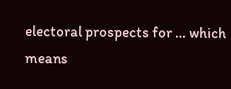electoral prospects for … which means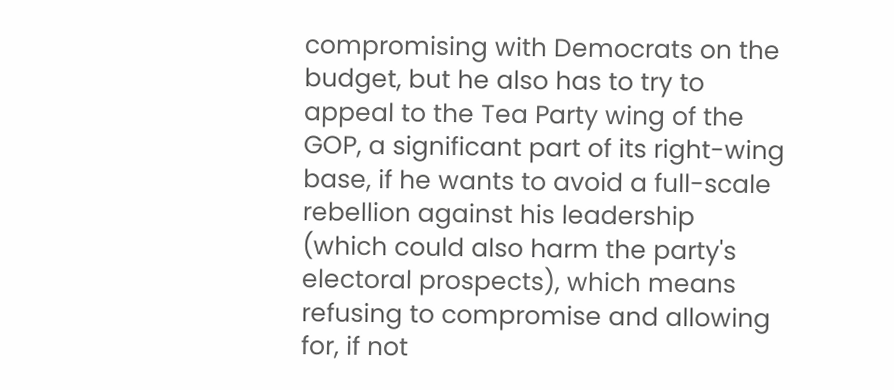compromising with Democrats on the budget, but he also has to try to appeal to the Tea Party wing of the GOP, a significant part of its right-wing base, if he wants to avoid a full-scale rebellion against his leadership (which could also harm the party's electoral prospects), which means refusing to compromise and allowing for, if not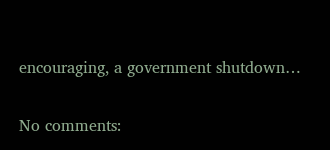encouraging, a government shutdown…


No comments: